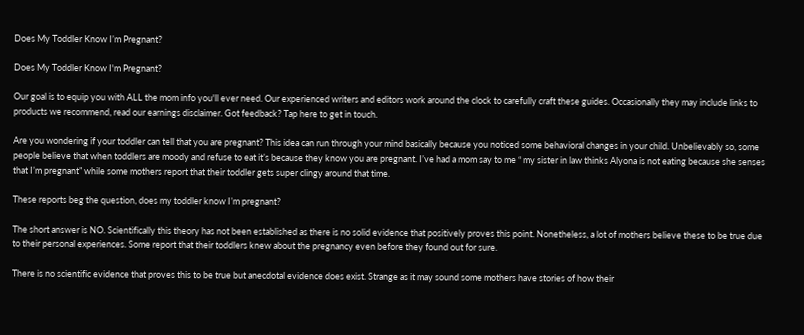Does My Toddler Know I’m Pregnant?

Does My Toddler Know I'm Pregnant?

Our goal is to equip you with ALL the mom info you'll ever need. Our experienced writers and editors work around the clock to carefully craft these guides. Occasionally they may include links to products we recommend, read our earnings disclaimer. Got feedback? Tap here to get in touch.

Are you wondering if your toddler can tell that you are pregnant? This idea can run through your mind basically because you noticed some behavioral changes in your child. Unbelievably so, some people believe that when toddlers are moody and refuse to eat it’s because they know you are pregnant. I’ve had a mom say to me “ my sister in law thinks Alyona is not eating because she senses that I’m pregnant” while some mothers report that their toddler gets super clingy around that time.

These reports beg the question, does my toddler know I’m pregnant?

The short answer is NO. Scientifically this theory has not been established as there is no solid evidence that positively proves this point. Nonetheless, a lot of mothers believe these to be true due to their personal experiences. Some report that their toddlers knew about the pregnancy even before they found out for sure.

There is no scientific evidence that proves this to be true but anecdotal evidence does exist. Strange as it may sound some mothers have stories of how their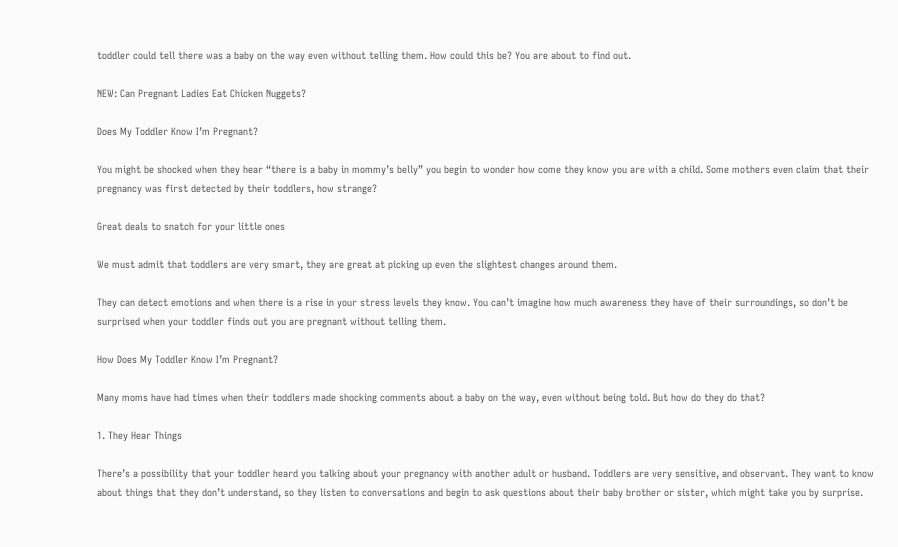toddler could tell there was a baby on the way even without telling them. How could this be? You are about to find out.

NEW: Can Pregnant Ladies Eat Chicken Nuggets?

Does My Toddler Know I’m Pregnant?

You might be shocked when they hear “there is a baby in mommy’s belly” you begin to wonder how come they know you are with a child. Some mothers even claim that their pregnancy was first detected by their toddlers, how strange?

Great deals to snatch for your little ones

We must admit that toddlers are very smart, they are great at picking up even the slightest changes around them.

They can detect emotions and when there is a rise in your stress levels they know. You can’t imagine how much awareness they have of their surroundings, so don’t be surprised when your toddler finds out you are pregnant without telling them.

How Does My Toddler Know I’m Pregnant?

Many moms have had times when their toddlers made shocking comments about a baby on the way, even without being told. But how do they do that?

1. They Hear Things

There’s a possibility that your toddler heard you talking about your pregnancy with another adult or husband. Toddlers are very sensitive, and observant. They want to know about things that they don’t understand, so they listen to conversations and begin to ask questions about their baby brother or sister, which might take you by surprise.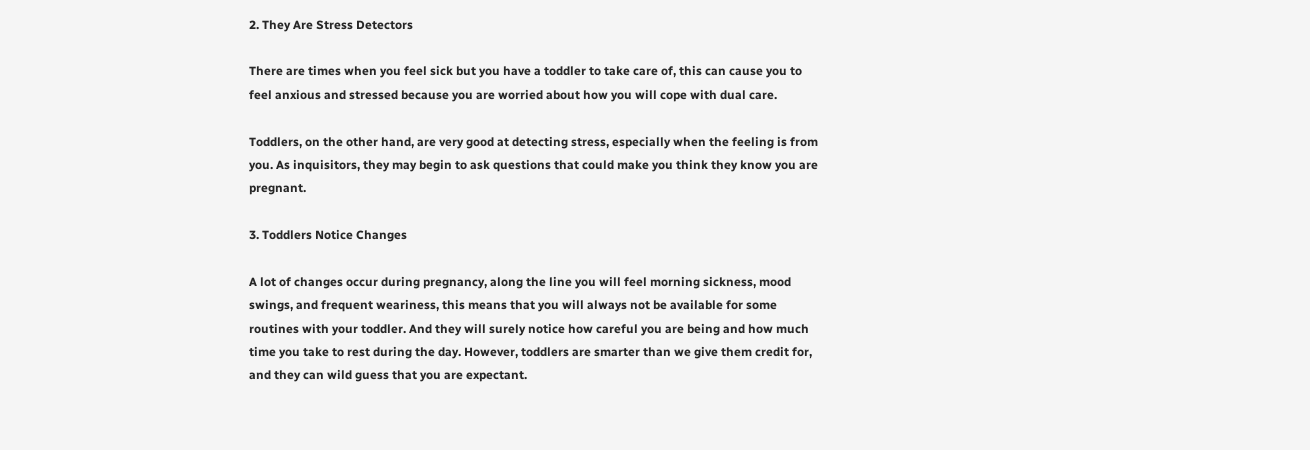2. They Are Stress Detectors

There are times when you feel sick but you have a toddler to take care of, this can cause you to feel anxious and stressed because you are worried about how you will cope with dual care.

Toddlers, on the other hand, are very good at detecting stress, especially when the feeling is from you. As inquisitors, they may begin to ask questions that could make you think they know you are pregnant.

3. Toddlers Notice Changes

A lot of changes occur during pregnancy, along the line you will feel morning sickness, mood swings, and frequent weariness, this means that you will always not be available for some routines with your toddler. And they will surely notice how careful you are being and how much time you take to rest during the day. However, toddlers are smarter than we give them credit for, and they can wild guess that you are expectant.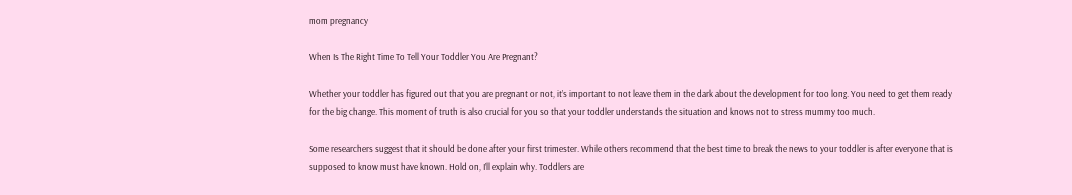mom pregnancy

When Is The Right Time To Tell Your Toddler You Are Pregnant?

Whether your toddler has figured out that you are pregnant or not, it’s important to not leave them in the dark about the development for too long. You need to get them ready for the big change. This moment of truth is also crucial for you so that your toddler understands the situation and knows not to stress mummy too much.

Some researchers suggest that it should be done after your first trimester. While others recommend that the best time to break the news to your toddler is after everyone that is supposed to know must have known. Hold on, I’ll explain why. Toddlers are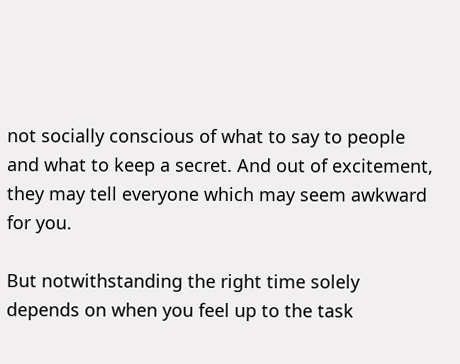not socially conscious of what to say to people and what to keep a secret. And out of excitement, they may tell everyone which may seem awkward for you.

But notwithstanding the right time solely depends on when you feel up to the task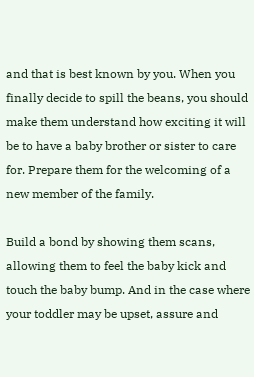and that is best known by you. When you finally decide to spill the beans, you should make them understand how exciting it will be to have a baby brother or sister to care for. Prepare them for the welcoming of a new member of the family.

Build a bond by showing them scans, allowing them to feel the baby kick and touch the baby bump. And in the case where your toddler may be upset, assure and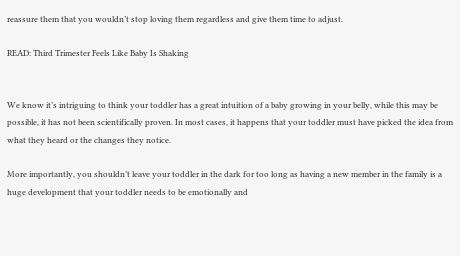reassure them that you wouldn’t stop loving them regardless and give them time to adjust.

READ: Third Trimester Feels Like Baby Is Shaking


We know it’s intriguing to think your toddler has a great intuition of a baby growing in your belly, while this may be possible, it has not been scientifically proven. In most cases, it happens that your toddler must have picked the idea from what they heard or the changes they notice.

More importantly, you shouldn’t leave your toddler in the dark for too long as having a new member in the family is a huge development that your toddler needs to be emotionally and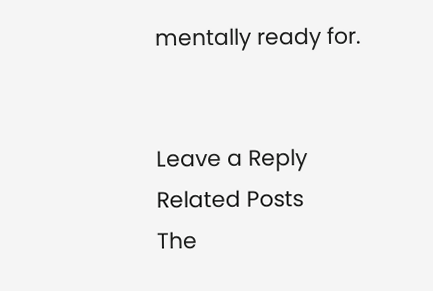mentally ready for.


Leave a Reply
Related Posts
The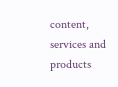content, services and products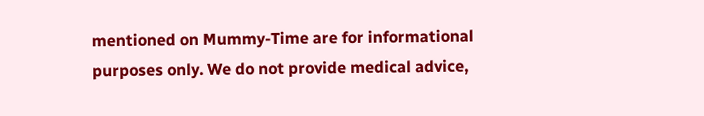mentioned on Mummy-Time are for informational purposes only. We do not provide medical advice,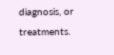diagnosis, or treatments.